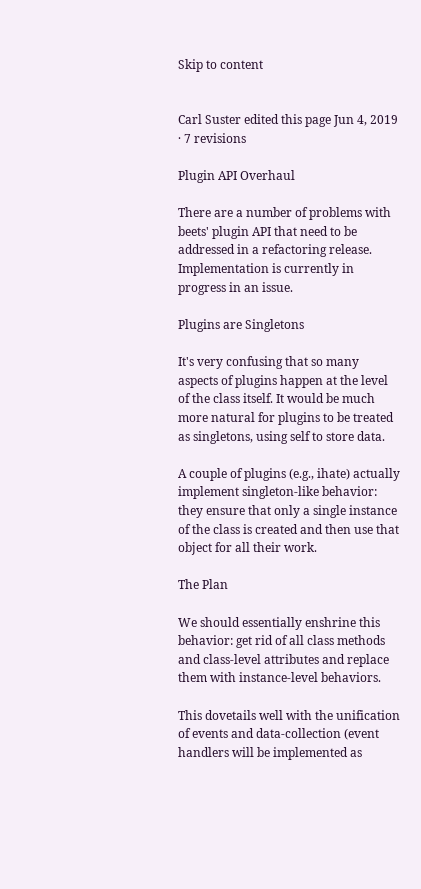Skip to content


Carl Suster edited this page Jun 4, 2019 · 7 revisions

Plugin API Overhaul

There are a number of problems with beets' plugin API that need to be addressed in a refactoring release. Implementation is currently in progress in an issue.

Plugins are Singletons

It's very confusing that so many aspects of plugins happen at the level of the class itself. It would be much more natural for plugins to be treated as singletons, using self to store data.

A couple of plugins (e.g., ihate) actually implement singleton-like behavior: they ensure that only a single instance of the class is created and then use that object for all their work.

The Plan

We should essentially enshrine this behavior: get rid of all class methods and class-level attributes and replace them with instance-level behaviors.

This dovetails well with the unification of events and data-collection (event handlers will be implemented as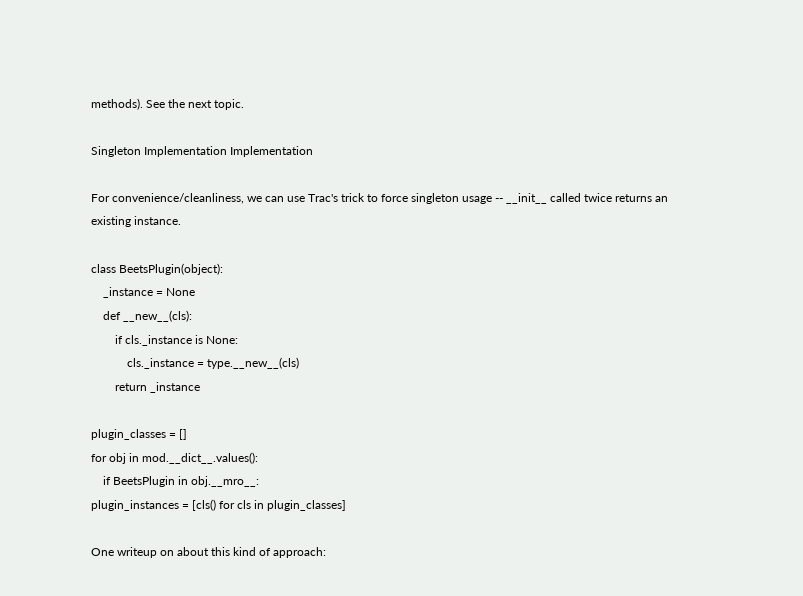methods). See the next topic.

Singleton Implementation Implementation

For convenience/cleanliness, we can use Trac's trick to force singleton usage -- __init__ called twice returns an existing instance.

class BeetsPlugin(object):
    _instance = None
    def __new__(cls):
        if cls._instance is None:
            cls._instance = type.__new__(cls)
        return _instance

plugin_classes = []
for obj in mod.__dict__.values():
    if BeetsPlugin in obj.__mro__:
plugin_instances = [cls() for cls in plugin_classes]

One writeup on about this kind of approach: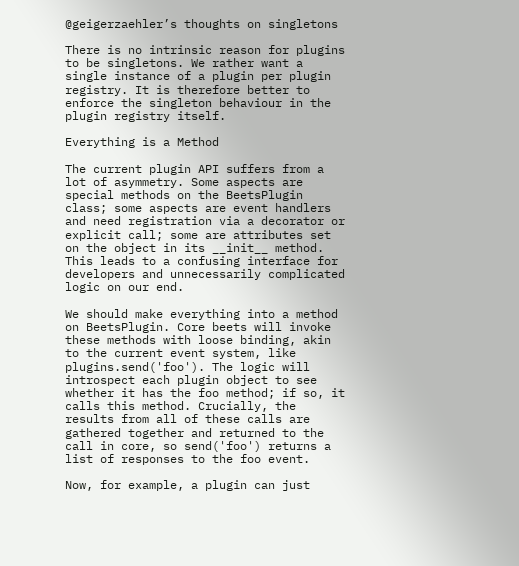@geigerzaehler’s thoughts on singletons

There is no intrinsic reason for plugins to be singletons. We rather want a single instance of a plugin per plugin registry. It is therefore better to enforce the singleton behaviour in the plugin registry itself.

Everything is a Method

The current plugin API suffers from a lot of asymmetry. Some aspects are special methods on the BeetsPlugin class; some aspects are event handlers and need registration via a decorator or explicit call; some are attributes set on the object in its __init__ method. This leads to a confusing interface for developers and unnecessarily complicated logic on our end.

We should make everything into a method on BeetsPlugin. Core beets will invoke these methods with loose binding, akin to the current event system, like plugins.send('foo'). The logic will introspect each plugin object to see whether it has the foo method; if so, it calls this method. Crucially, the results from all of these calls are gathered together and returned to the call in core, so send('foo') returns a list of responses to the foo event.

Now, for example, a plugin can just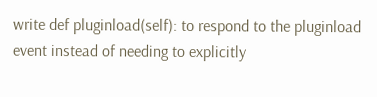write def pluginload(self): to respond to the pluginload event instead of needing to explicitly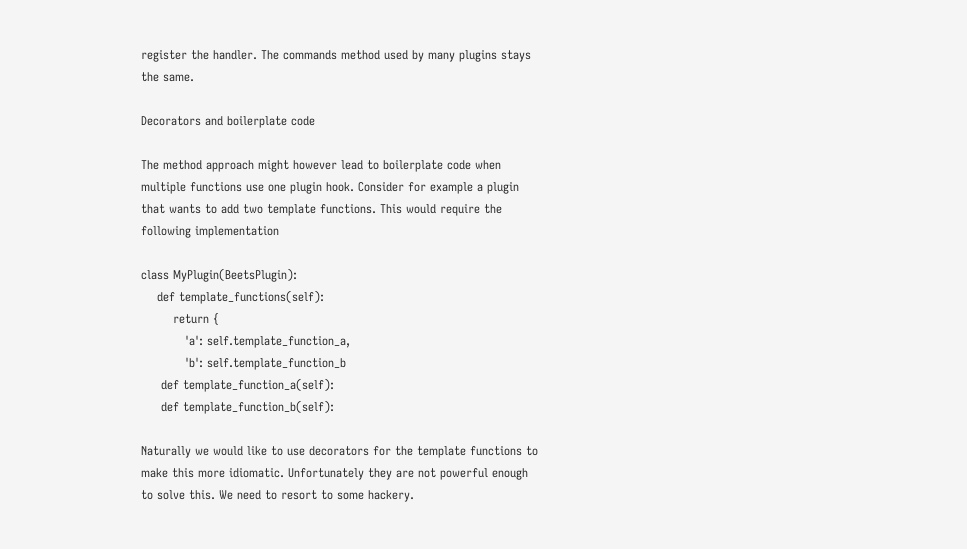register the handler. The commands method used by many plugins stays the same.

Decorators and boilerplate code

The method approach might however lead to boilerplate code when multiple functions use one plugin hook. Consider for example a plugin that wants to add two template functions. This would require the following implementation

class MyPlugin(BeetsPlugin):
    def template_functions(self):
        return {
           'a': self.template_function_a,
           'b': self.template_function_b
     def template_function_a(self):
     def template_function_b(self):

Naturally we would like to use decorators for the template functions to make this more idiomatic. Unfortunately they are not powerful enough to solve this. We need to resort to some hackery.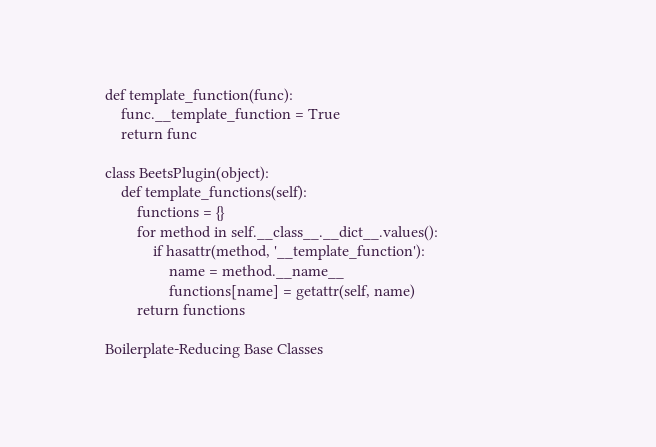def template_function(func):
    func.__template_function = True
    return func

class BeetsPlugin(object):
    def template_functions(self):
        functions = {}
        for method in self.__class__.__dict__.values():
            if hasattr(method, '__template_function'):
                name = method.__name__
                functions[name] = getattr(self, name)
        return functions

Boilerplate-Reducing Base Classes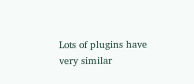Lots of plugins have very similar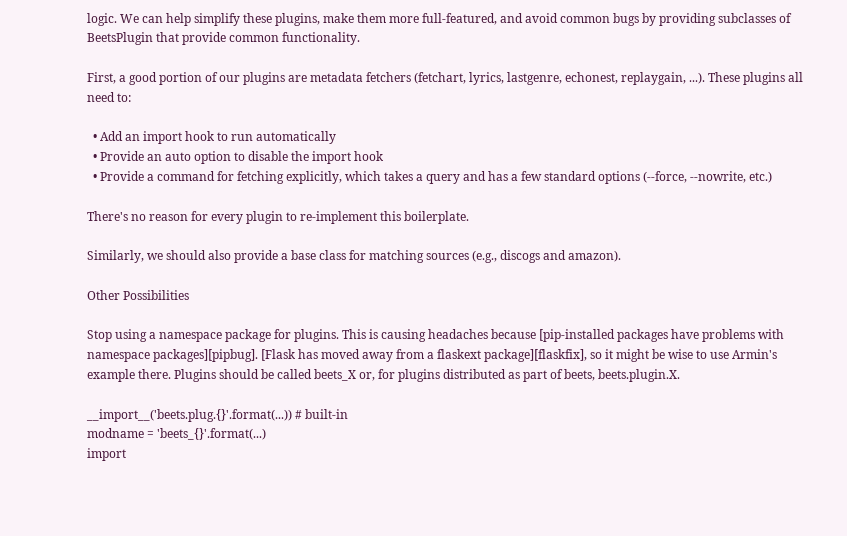logic. We can help simplify these plugins, make them more full-featured, and avoid common bugs by providing subclasses of BeetsPlugin that provide common functionality.

First, a good portion of our plugins are metadata fetchers (fetchart, lyrics, lastgenre, echonest, replaygain, ...). These plugins all need to:

  • Add an import hook to run automatically
  • Provide an auto option to disable the import hook
  • Provide a command for fetching explicitly, which takes a query and has a few standard options (--force, --nowrite, etc.)

There's no reason for every plugin to re-implement this boilerplate.

Similarly, we should also provide a base class for matching sources (e.g., discogs and amazon).

Other Possibilities

Stop using a namespace package for plugins. This is causing headaches because [pip-installed packages have problems with namespace packages][pipbug]. [Flask has moved away from a flaskext package][flaskfix], so it might be wise to use Armin's example there. Plugins should be called beets_X or, for plugins distributed as part of beets, beets.plugin.X.

__import__('beets.plug.{}'.format(...)) # built-in
modname = 'beets_{}'.format(...)
import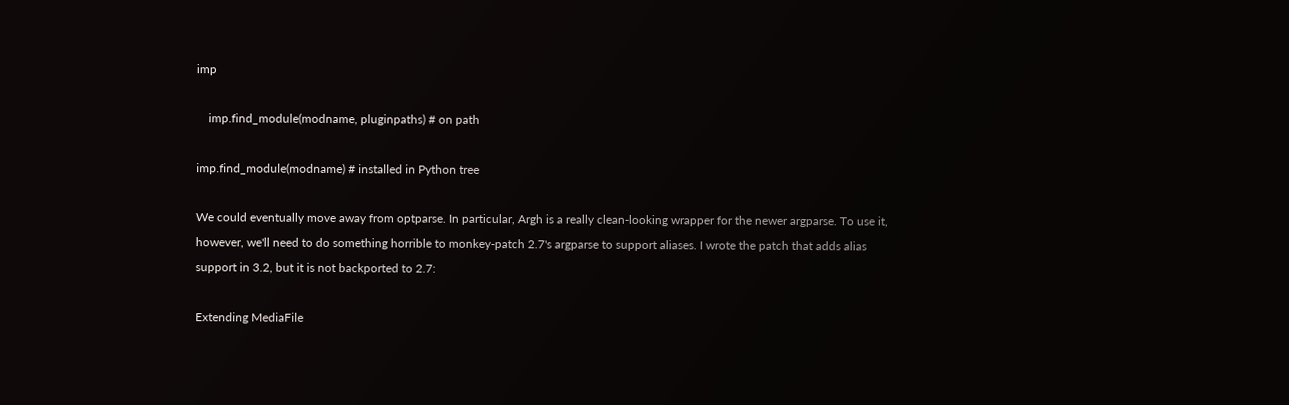imp

    imp.find_module(modname, pluginpaths) # on path

imp.find_module(modname) # installed in Python tree

We could eventually move away from optparse. In particular, Argh is a really clean-looking wrapper for the newer argparse. To use it, however, we'll need to do something horrible to monkey-patch 2.7's argparse to support aliases. I wrote the patch that adds alias support in 3.2, but it is not backported to 2.7:

Extending MediaFile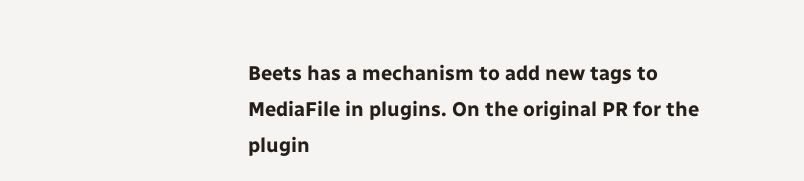Beets has a mechanism to add new tags to MediaFile in plugins. On the original PR for the plugin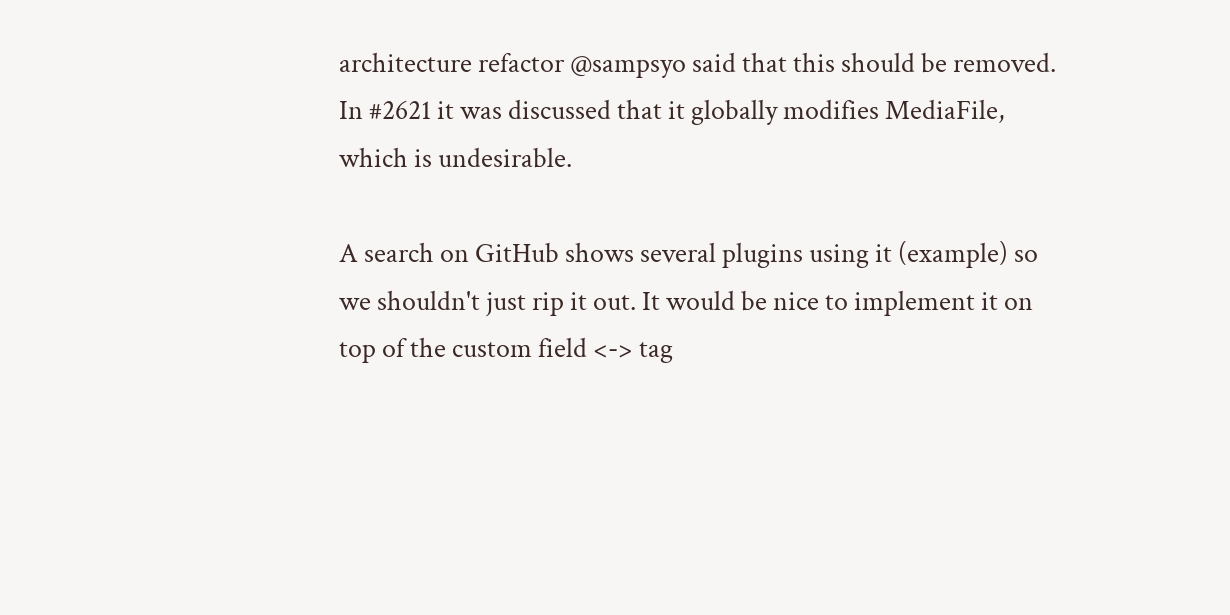architecture refactor @sampsyo said that this should be removed. In #2621 it was discussed that it globally modifies MediaFile, which is undesirable.

A search on GitHub shows several plugins using it (example) so we shouldn't just rip it out. It would be nice to implement it on top of the custom field <-> tag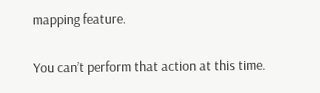mapping feature.

You can’t perform that action at this time.